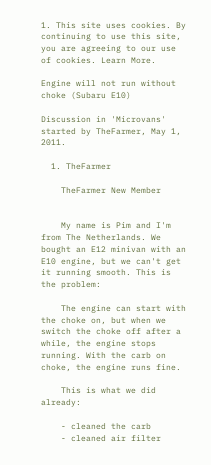1. This site uses cookies. By continuing to use this site, you are agreeing to our use of cookies. Learn More.

Engine will not run without choke (Subaru E10)

Discussion in 'Microvans' started by TheFarmer, May 1, 2011.

  1. TheFarmer

    TheFarmer New Member


    My name is Pim and I'm from The Netherlands. We bought an E12 minivan with an E10 engine, but we can't get it running smooth. This is the problem:

    The engine can start with the choke on, but when we switch the choke off after a while, the engine stops running. With the carb on choke, the engine runs fine.

    This is what we did already:

    - cleaned the carb
    - cleaned air filter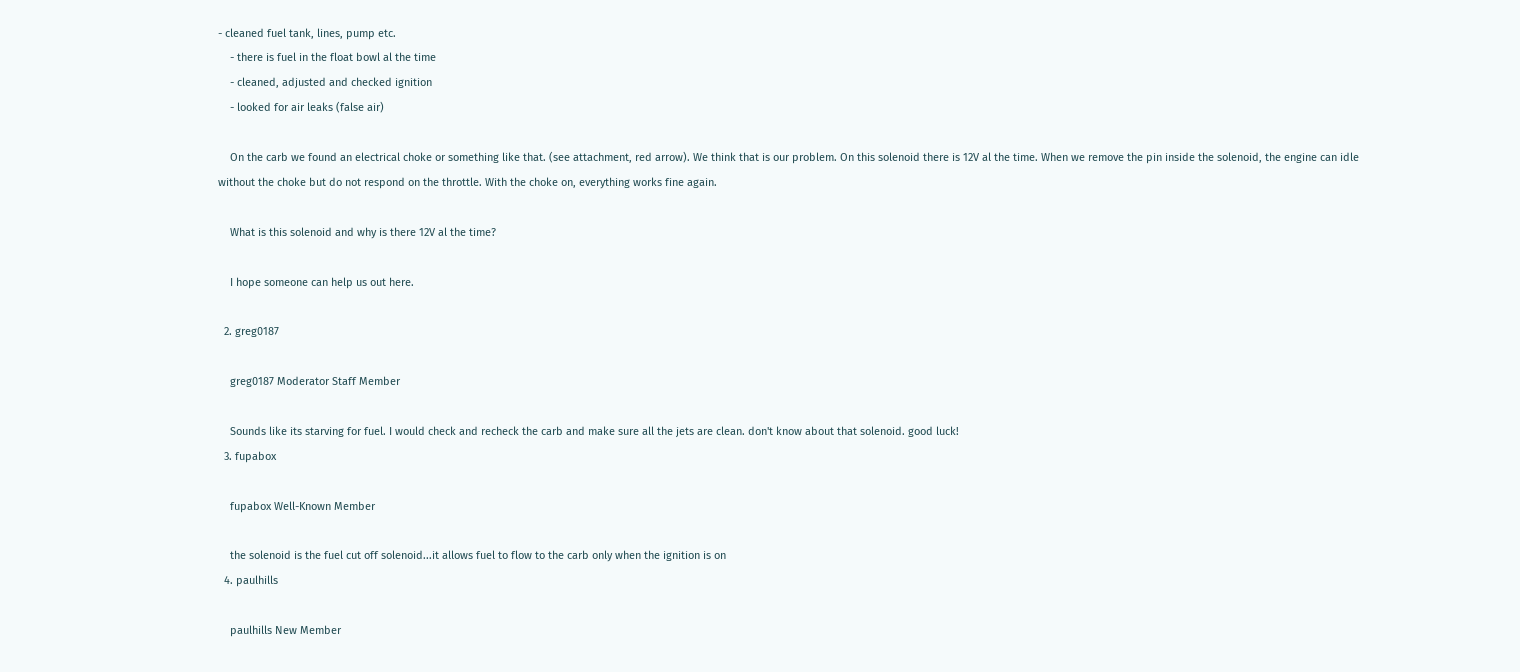- cleaned fuel tank, lines, pump etc.
    - there is fuel in the float bowl al the time
    - cleaned, adjusted and checked ignition
    - looked for air leaks (false air)

    On the carb we found an electrical choke or something like that. (see attachment, red arrow). We think that is our problem. On this solenoid there is 12V al the time. When we remove the pin inside the solenoid, the engine can idle without the choke but do not respond on the throttle. With the choke on, everything works fine again.

    What is this solenoid and why is there 12V al the time?

    I hope someone can help us out here.

  2. greg0187

    greg0187 Moderator Staff Member

    Sounds like its starving for fuel. I would check and recheck the carb and make sure all the jets are clean. don't know about that solenoid. good luck!
  3. fupabox

    fupabox Well-Known Member

    the solenoid is the fuel cut off solenoid...it allows fuel to flow to the carb only when the ignition is on
  4. paulhills

    paulhills New Member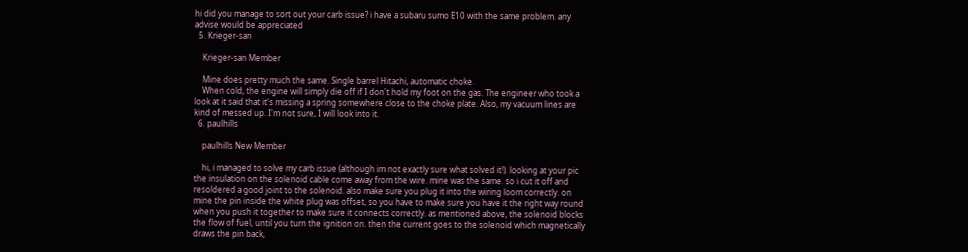hi did you manage to sort out your carb issue? i have a subaru sumo E10 with the same problem. any advise would be appreciated
  5. Krieger-san

    Krieger-san Member

    Mine does pretty much the same. Single barrel Hitachi, automatic choke.
    When cold, the engine will simply die off if I don't hold my foot on the gas. The engineer who took a look at it said that it's missing a spring somewhere close to the choke plate. Also, my vacuum lines are kind of messed up. I'm not sure, I will look into it.
  6. paulhills

    paulhills New Member

    hi, i managed to solve my carb issue (although im not exactly sure what solved it!). looking at your pic the insulation on the solenoid cable come away from the wire. mine was the same. so i cut it off and resoldered a good joint to the solenoid. also make sure you plug it into the wiring loom correctly. on mine the pin inside the white plug was offset, so you have to make sure you have it the right way round when you push it together to make sure it connects correctly. as mentioned above, the solenoid blocks the flow of fuel, until you turn the ignition on. then the current goes to the solenoid which magnetically draws the pin back,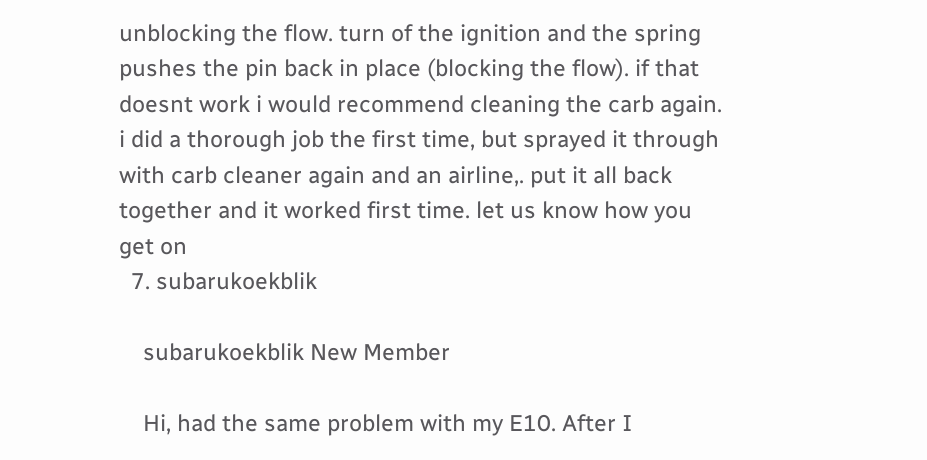unblocking the flow. turn of the ignition and the spring pushes the pin back in place (blocking the flow). if that doesnt work i would recommend cleaning the carb again. i did a thorough job the first time, but sprayed it through with carb cleaner again and an airline,. put it all back together and it worked first time. let us know how you get on
  7. subarukoekblik

    subarukoekblik New Member

    Hi, had the same problem with my E10. After I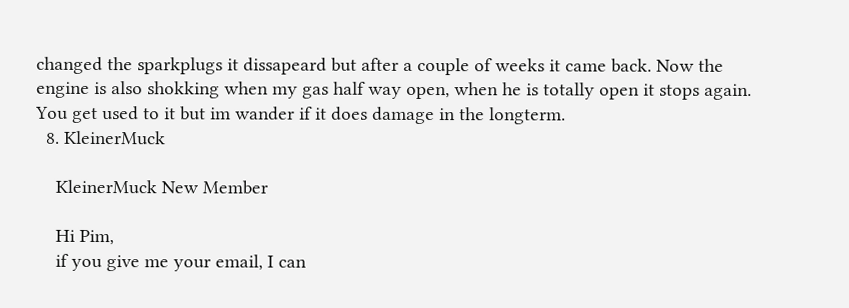changed the sparkplugs it dissapeard but after a couple of weeks it came back. Now the engine is also shokking when my gas half way open, when he is totally open it stops again. You get used to it but im wander if it does damage in the longterm.
  8. KleinerMuck

    KleinerMuck New Member

    Hi Pim,
    if you give me your email, I can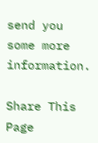send you some more information.

Share This Page